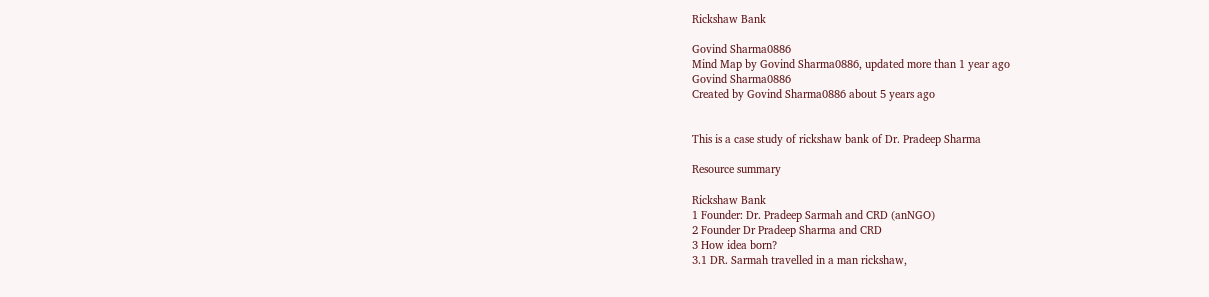Rickshaw Bank

Govind Sharma0886
Mind Map by Govind Sharma0886, updated more than 1 year ago
Govind Sharma0886
Created by Govind Sharma0886 about 5 years ago


This is a case study of rickshaw bank of Dr. Pradeep Sharma

Resource summary

Rickshaw Bank
1 Founder: Dr. Pradeep Sarmah and CRD (anNGO)
2 Founder Dr Pradeep Sharma and CRD
3 How idea born?
3.1 DR. Sarmah travelled in a man rickshaw,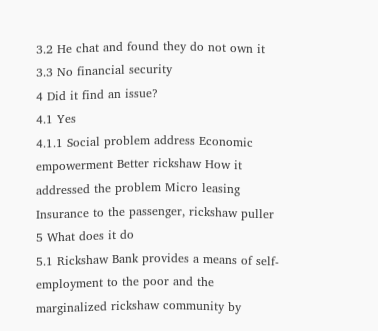3.2 He chat and found they do not own it
3.3 No financial security
4 Did it find an issue?
4.1 Yes
4.1.1 Social problem address Economic empowerment Better rickshaw How it addressed the problem Micro leasing Insurance to the passenger, rickshaw puller
5 What does it do
5.1 Rickshaw Bank provides a means of self-employment to the poor and the marginalized rickshaw community by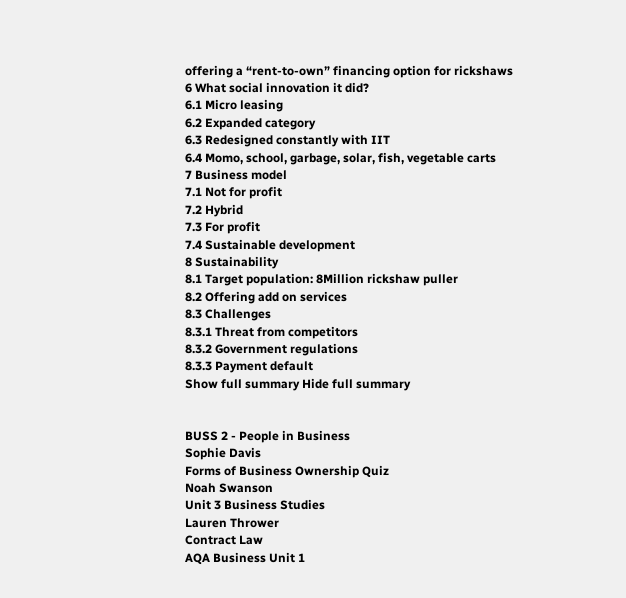offering a “rent-to-own” financing option for rickshaws
6 What social innovation it did?
6.1 Micro leasing
6.2 Expanded category
6.3 Redesigned constantly with IIT
6.4 Momo, school, garbage, solar, fish, vegetable carts
7 Business model
7.1 Not for profit
7.2 Hybrid
7.3 For profit
7.4 Sustainable development
8 Sustainability
8.1 Target population: 8Million rickshaw puller
8.2 Offering add on services
8.3 Challenges
8.3.1 Threat from competitors
8.3.2 Government regulations
8.3.3 Payment default
Show full summary Hide full summary


BUSS 2 - People in Business
Sophie Davis
Forms of Business Ownership Quiz
Noah Swanson
Unit 3 Business Studies
Lauren Thrower
Contract Law
AQA Business Unit 1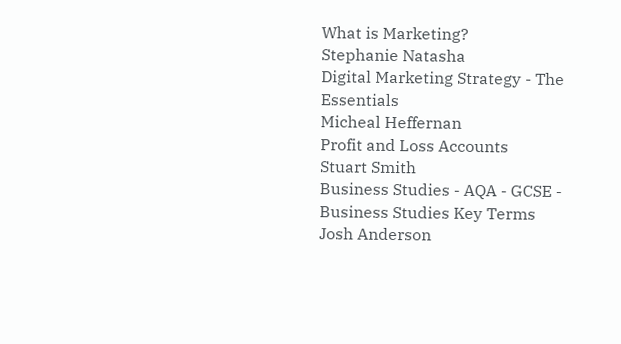What is Marketing?
Stephanie Natasha
Digital Marketing Strategy - The Essentials
Micheal Heffernan
Profit and Loss Accounts
Stuart Smith
Business Studies - AQA - GCSE - Business Studies Key Terms
Josh Anderson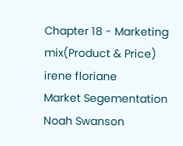Chapter 18 - Marketing mix(Product & Price)
irene floriane
Market Segementation
Noah Swanson